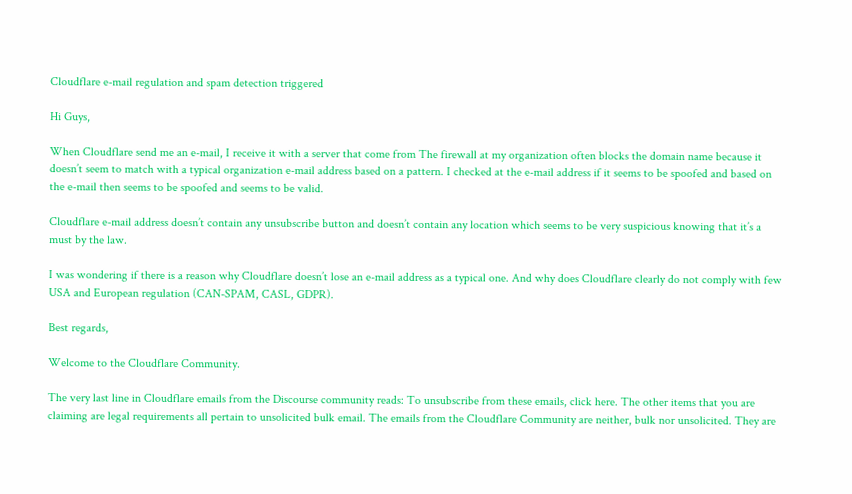Cloudflare e-mail regulation and spam detection triggered

Hi Guys,

When Cloudflare send me an e-mail, I receive it with a server that come from The firewall at my organization often blocks the domain name because it doesn’t seem to match with a typical organization e-mail address based on a pattern. I checked at the e-mail address if it seems to be spoofed and based on the e-mail then seems to be spoofed and seems to be valid.

Cloudflare e-mail address doesn’t contain any unsubscribe button and doesn’t contain any location which seems to be very suspicious knowing that it’s a must by the law.

I was wondering if there is a reason why Cloudflare doesn’t lose an e-mail address as a typical one. And why does Cloudflare clearly do not comply with few USA and European regulation (CAN-SPAM, CASL, GDPR).

Best regards,

Welcome to the Cloudflare Community.

The very last line in Cloudflare emails from the Discourse community reads: To unsubscribe from these emails, click here. The other items that you are claiming are legal requirements all pertain to unsolicited bulk email. The emails from the Cloudflare Community are neither, bulk nor unsolicited. They are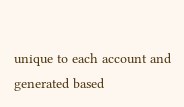unique to each account and generated based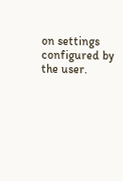on settings configured by the user.